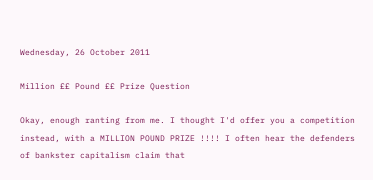Wednesday, 26 October 2011

Million ££ Pound ££ Prize Question

Okay, enough ranting from me. I thought I'd offer you a competition instead, with a MILLION POUND PRIZE !!!! I often hear the defenders of bankster capitalism claim that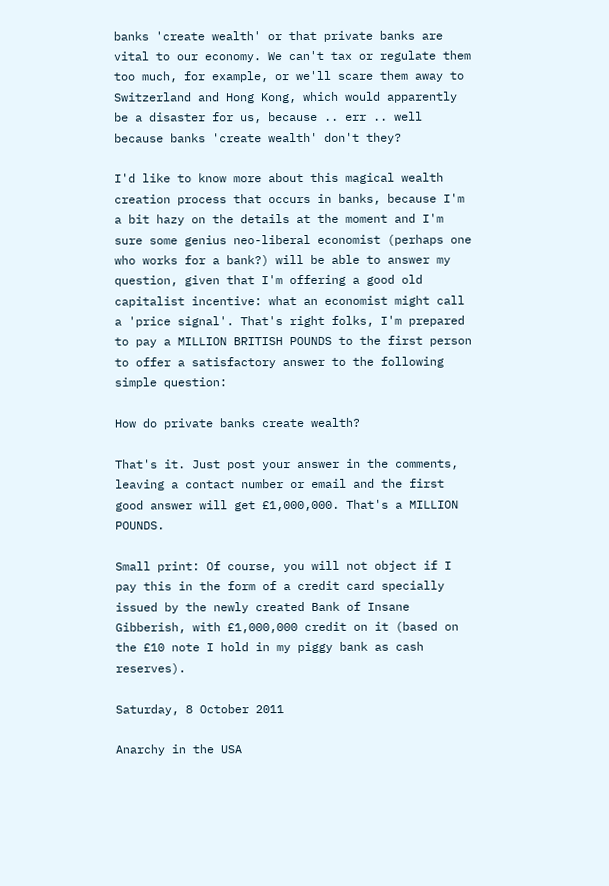banks 'create wealth' or that private banks are vital to our economy. We can't tax or regulate them too much, for example, or we'll scare them away to Switzerland and Hong Kong, which would apparently be a disaster for us, because .. err .. well because banks 'create wealth' don't they?

I'd like to know more about this magical wealth creation process that occurs in banks, because I'm a bit hazy on the details at the moment and I'm sure some genius neo-liberal economist (perhaps one who works for a bank?) will be able to answer my question, given that I'm offering a good old capitalist incentive: what an economist might call a 'price signal'. That's right folks, I'm prepared to pay a MILLION BRITISH POUNDS to the first person to offer a satisfactory answer to the following simple question:

How do private banks create wealth?

That's it. Just post your answer in the comments, leaving a contact number or email and the first good answer will get £1,000,000. That's a MILLION POUNDS.

Small print: Of course, you will not object if I pay this in the form of a credit card specially issued by the newly created Bank of Insane Gibberish, with £1,000,000 credit on it (based on the £10 note I hold in my piggy bank as cash reserves).

Saturday, 8 October 2011

Anarchy in the USA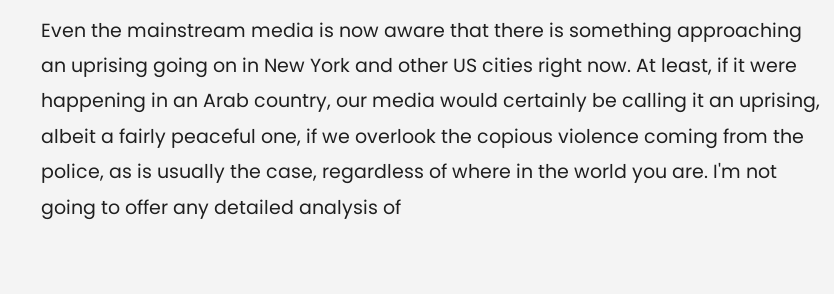Even the mainstream media is now aware that there is something approaching an uprising going on in New York and other US cities right now. At least, if it were happening in an Arab country, our media would certainly be calling it an uprising, albeit a fairly peaceful one, if we overlook the copious violence coming from the police, as is usually the case, regardless of where in the world you are. I'm not going to offer any detailed analysis of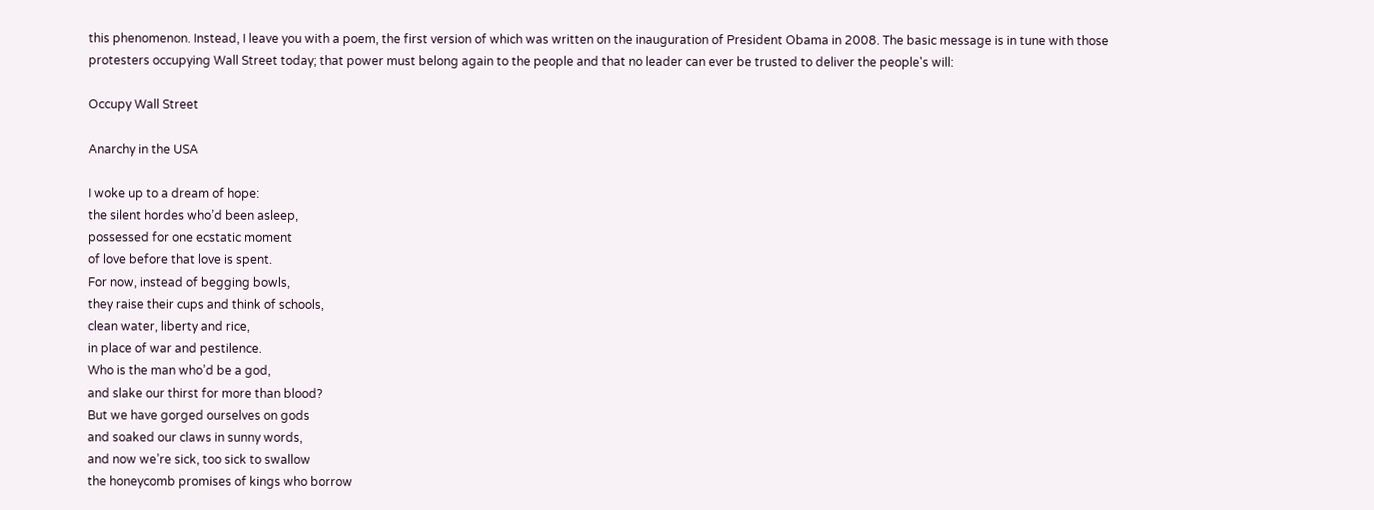this phenomenon. Instead, I leave you with a poem, the first version of which was written on the inauguration of President Obama in 2008. The basic message is in tune with those protesters occupying Wall Street today; that power must belong again to the people and that no leader can ever be trusted to deliver the people's will:

Occupy Wall Street

Anarchy in the USA

I woke up to a dream of hope:
the silent hordes who’d been asleep,
possessed for one ecstatic moment
of love before that love is spent.
For now, instead of begging bowls,
they raise their cups and think of schools,
clean water, liberty and rice,
in place of war and pestilence.
Who is the man who’d be a god,
and slake our thirst for more than blood?
But we have gorged ourselves on gods
and soaked our claws in sunny words,
and now we’re sick, too sick to swallow
the honeycomb promises of kings who borrow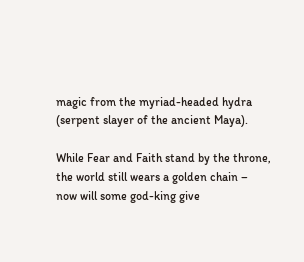magic from the myriad-headed hydra
(serpent slayer of the ancient Maya).

While Fear and Faith stand by the throne,
the world still wears a golden chain –
now will some god-king give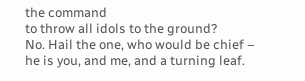the command
to throw all idols to the ground?
No. Hail the one, who would be chief –
he is you, and me, and a turning leaf.